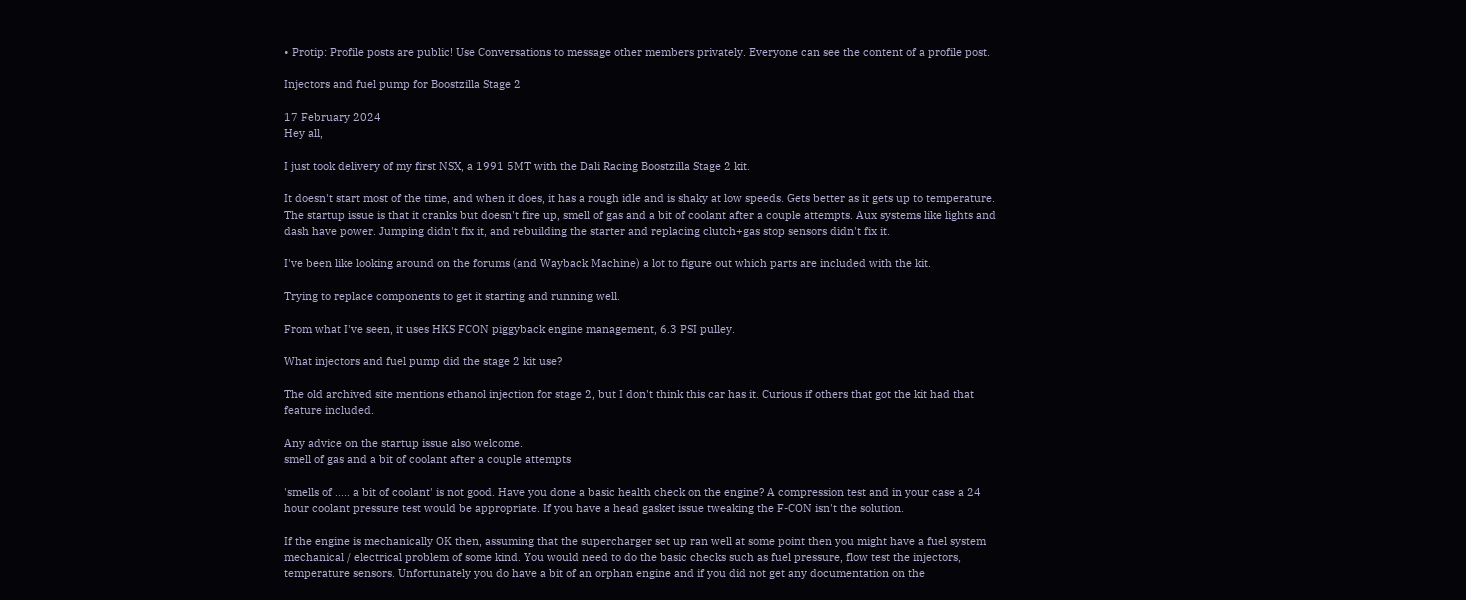• Protip: Profile posts are public! Use Conversations to message other members privately. Everyone can see the content of a profile post.

Injectors and fuel pump for Boostzilla Stage 2

17 February 2024
Hey all,

I just took delivery of my first NSX, a 1991 5MT with the Dali Racing Boostzilla Stage 2 kit.

It doesn't start most of the time, and when it does, it has a rough idle and is shaky at low speeds. Gets better as it gets up to temperature. The startup issue is that it cranks but doesn't fire up, smell of gas and a bit of coolant after a couple attempts. Aux systems like lights and dash have power. Jumping didn't fix it, and rebuilding the starter and replacing clutch+gas stop sensors didn't fix it.

I've been like looking around on the forums (and Wayback Machine) a lot to figure out which parts are included with the kit.

Trying to replace components to get it starting and running well.

From what I've seen, it uses HKS FCON piggyback engine management, 6.3 PSI pulley.

What injectors and fuel pump did the stage 2 kit use?

The old archived site mentions ethanol injection for stage 2, but I don't think this car has it. Curious if others that got the kit had that feature included.

Any advice on the startup issue also welcome.
smell of gas and a bit of coolant after a couple attempts

'smells of ..... a bit of coolant' is not good. Have you done a basic health check on the engine? A compression test and in your case a 24 hour coolant pressure test would be appropriate. If you have a head gasket issue tweaking the F-CON isn't the solution.

If the engine is mechanically OK then, assuming that the supercharger set up ran well at some point then you might have a fuel system mechanical / electrical problem of some kind. You would need to do the basic checks such as fuel pressure, flow test the injectors, temperature sensors. Unfortunately you do have a bit of an orphan engine and if you did not get any documentation on the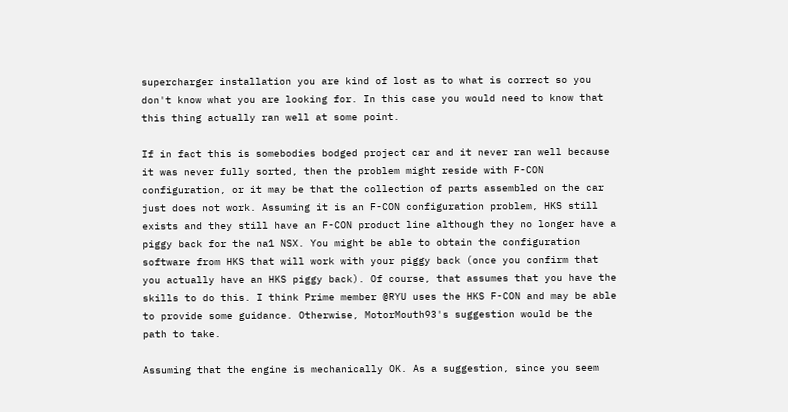supercharger installation you are kind of lost as to what is correct so you don't know what you are looking for. In this case you would need to know that this thing actually ran well at some point.

If in fact this is somebodies bodged project car and it never ran well because it was never fully sorted, then the problem might reside with F-CON configuration, or it may be that the collection of parts assembled on the car just does not work. Assuming it is an F-CON configuration problem, HKS still exists and they still have an F-CON product line although they no longer have a piggy back for the na1 NSX. You might be able to obtain the configuration software from HKS that will work with your piggy back (once you confirm that you actually have an HKS piggy back). Of course, that assumes that you have the skills to do this. I think Prime member @RYU uses the HKS F-CON and may be able to provide some guidance. Otherwise, MotorMouth93's suggestion would be the path to take.

Assuming that the engine is mechanically OK. As a suggestion, since you seem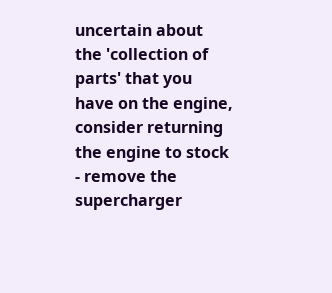uncertain about the 'collection of parts' that you have on the engine, consider returning the engine to stock - remove the supercharger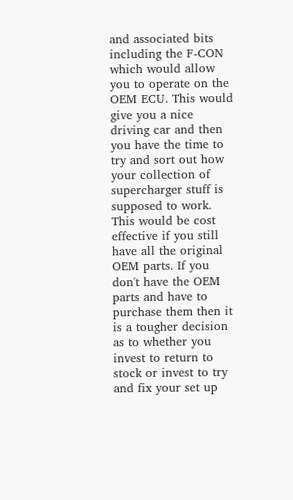and associated bits including the F-CON which would allow you to operate on the OEM ECU. This would give you a nice driving car and then you have the time to try and sort out how your collection of supercharger stuff is supposed to work. This would be cost effective if you still have all the original OEM parts. If you don't have the OEM parts and have to purchase them then it is a tougher decision as to whether you invest to return to stock or invest to try and fix your set up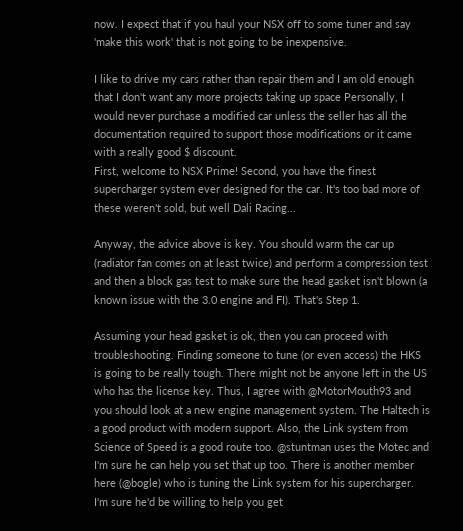now. I expect that if you haul your NSX off to some tuner and say 'make this work' that is not going to be inexpensive.

I like to drive my cars rather than repair them and I am old enough that I don't want any more projects taking up space Personally, I would never purchase a modified car unless the seller has all the documentation required to support those modifications or it came with a really good $ discount.
First, welcome to NSX Prime! Second, you have the finest supercharger system ever designed for the car. It's too bad more of these weren't sold, but well Dali Racing...

Anyway, the advice above is key. You should warm the car up (radiator fan comes on at least twice) and perform a compression test and then a block gas test to make sure the head gasket isn't blown (a known issue with the 3.0 engine and FI). That's Step 1.

Assuming your head gasket is ok, then you can proceed with troubleshooting. Finding someone to tune (or even access) the HKS is going to be really tough. There might not be anyone left in the US who has the license key. Thus, I agree with @MotorMouth93 and you should look at a new engine management system. The Haltech is a good product with modern support. Also, the Link system from Science of Speed is a good route too. @stuntman uses the Motec and I'm sure he can help you set that up too. There is another member here (@bogle) who is tuning the Link system for his supercharger. I'm sure he'd be willing to help you get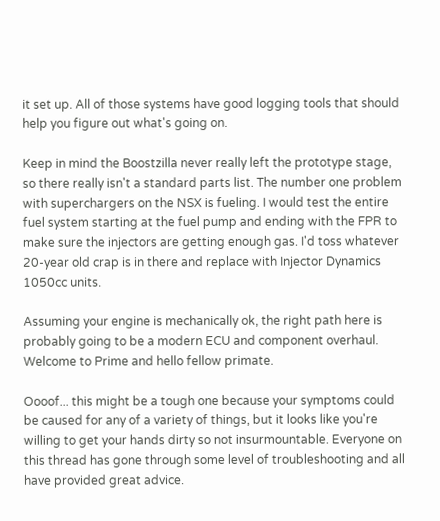it set up. All of those systems have good logging tools that should help you figure out what's going on.

Keep in mind the Boostzilla never really left the prototype stage, so there really isn't a standard parts list. The number one problem with superchargers on the NSX is fueling. I would test the entire fuel system starting at the fuel pump and ending with the FPR to make sure the injectors are getting enough gas. I'd toss whatever 20-year old crap is in there and replace with Injector Dynamics 1050cc units.

Assuming your engine is mechanically ok, the right path here is probably going to be a modern ECU and component overhaul.
Welcome to Prime and hello fellow primate.

Oooof... this might be a tough one because your symptoms could be caused for any of a variety of things, but it looks like you're willing to get your hands dirty so not insurmountable. Everyone on this thread has gone through some level of troubleshooting and all have provided great advice.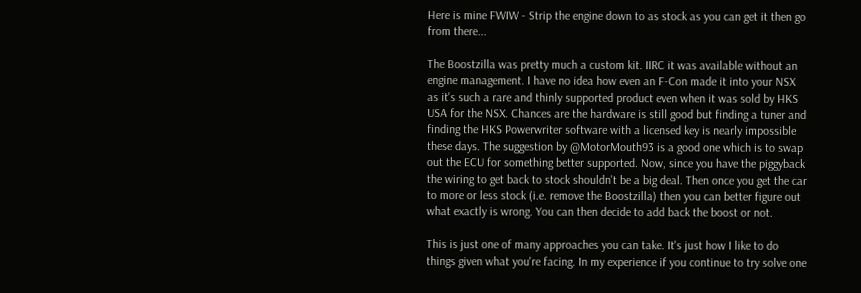Here is mine FWIW - Strip the engine down to as stock as you can get it then go from there...

The Boostzilla was pretty much a custom kit. IIRC it was available without an engine management. I have no idea how even an F-Con made it into your NSX as it's such a rare and thinly supported product even when it was sold by HKS USA for the NSX. Chances are the hardware is still good but finding a tuner and finding the HKS Powerwriter software with a licensed key is nearly impossible these days. The suggestion by @MotorMouth93 is a good one which is to swap out the ECU for something better supported. Now, since you have the piggyback the wiring to get back to stock shouldn't be a big deal. Then once you get the car to more or less stock (i.e. remove the Boostzilla) then you can better figure out what exactly is wrong. You can then decide to add back the boost or not.

This is just one of many approaches you can take. It's just how I like to do things given what you're facing. In my experience if you continue to try solve one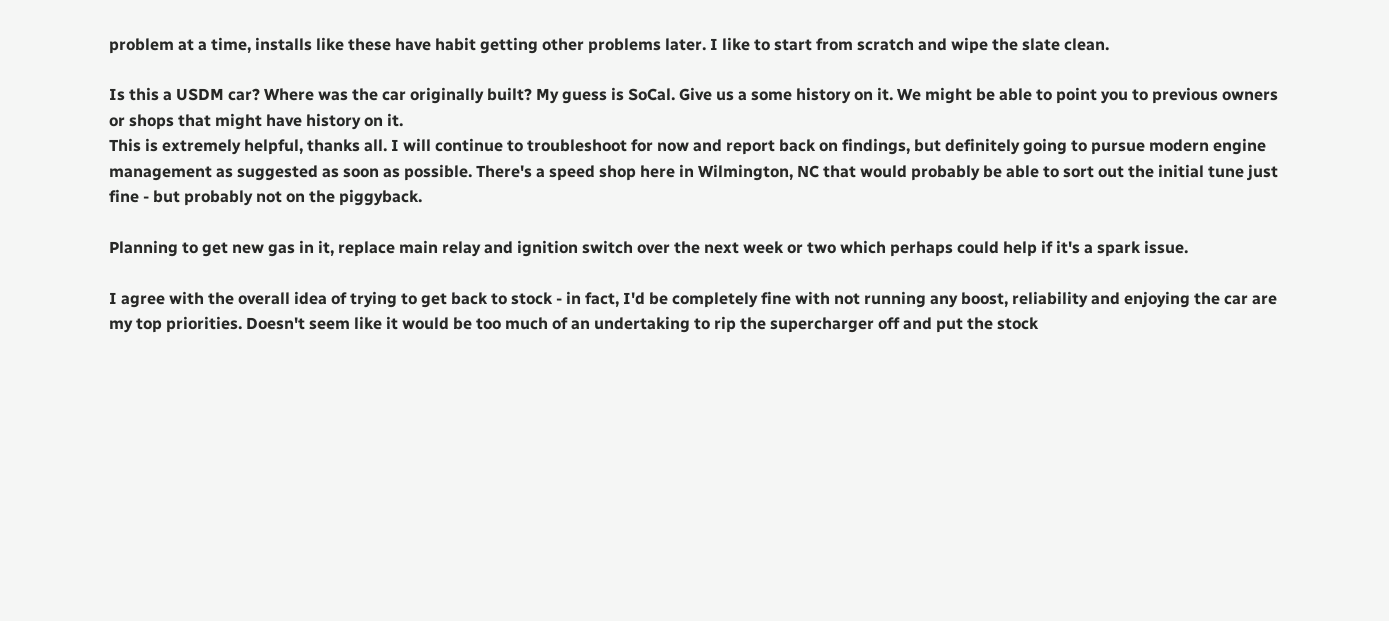problem at a time, installs like these have habit getting other problems later. I like to start from scratch and wipe the slate clean.

Is this a USDM car? Where was the car originally built? My guess is SoCal. Give us a some history on it. We might be able to point you to previous owners or shops that might have history on it.
This is extremely helpful, thanks all. I will continue to troubleshoot for now and report back on findings, but definitely going to pursue modern engine management as suggested as soon as possible. There's a speed shop here in Wilmington, NC that would probably be able to sort out the initial tune just fine - but probably not on the piggyback.

Planning to get new gas in it, replace main relay and ignition switch over the next week or two which perhaps could help if it's a spark issue.

I agree with the overall idea of trying to get back to stock - in fact, I'd be completely fine with not running any boost, reliability and enjoying the car are my top priorities. Doesn't seem like it would be too much of an undertaking to rip the supercharger off and put the stock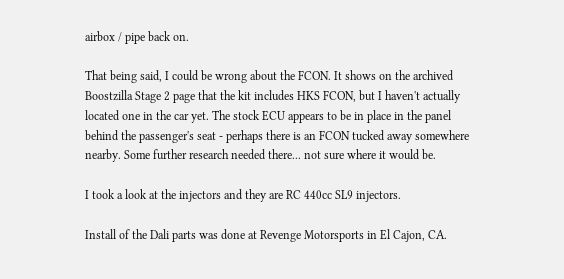airbox / pipe back on.

That being said, I could be wrong about the FCON. It shows on the archived Boostzilla Stage 2 page that the kit includes HKS FCON, but I haven't actually located one in the car yet. The stock ECU appears to be in place in the panel behind the passenger's seat - perhaps there is an FCON tucked away somewhere nearby. Some further research needed there... not sure where it would be.

I took a look at the injectors and they are RC 440cc SL9 injectors.

Install of the Dali parts was done at Revenge Motorsports in El Cajon, CA.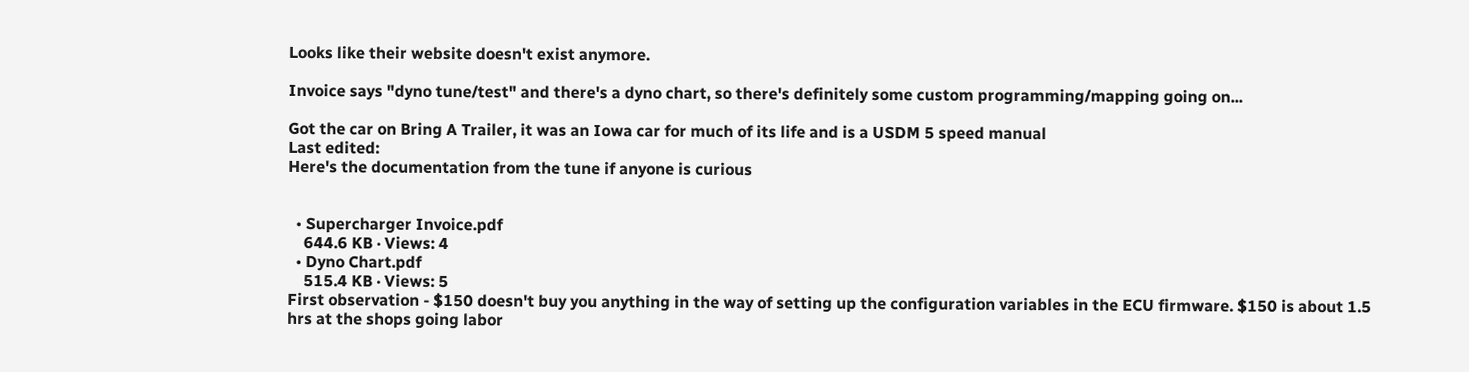Looks like their website doesn't exist anymore.

Invoice says "dyno tune/test" and there's a dyno chart, so there's definitely some custom programming/mapping going on...

Got the car on Bring A Trailer, it was an Iowa car for much of its life and is a USDM 5 speed manual
Last edited:
Here's the documentation from the tune if anyone is curious


  • Supercharger Invoice.pdf
    644.6 KB · Views: 4
  • Dyno Chart.pdf
    515.4 KB · Views: 5
First observation - $150 doesn't buy you anything in the way of setting up the configuration variables in the ECU firmware. $150 is about 1.5 hrs at the shops going labor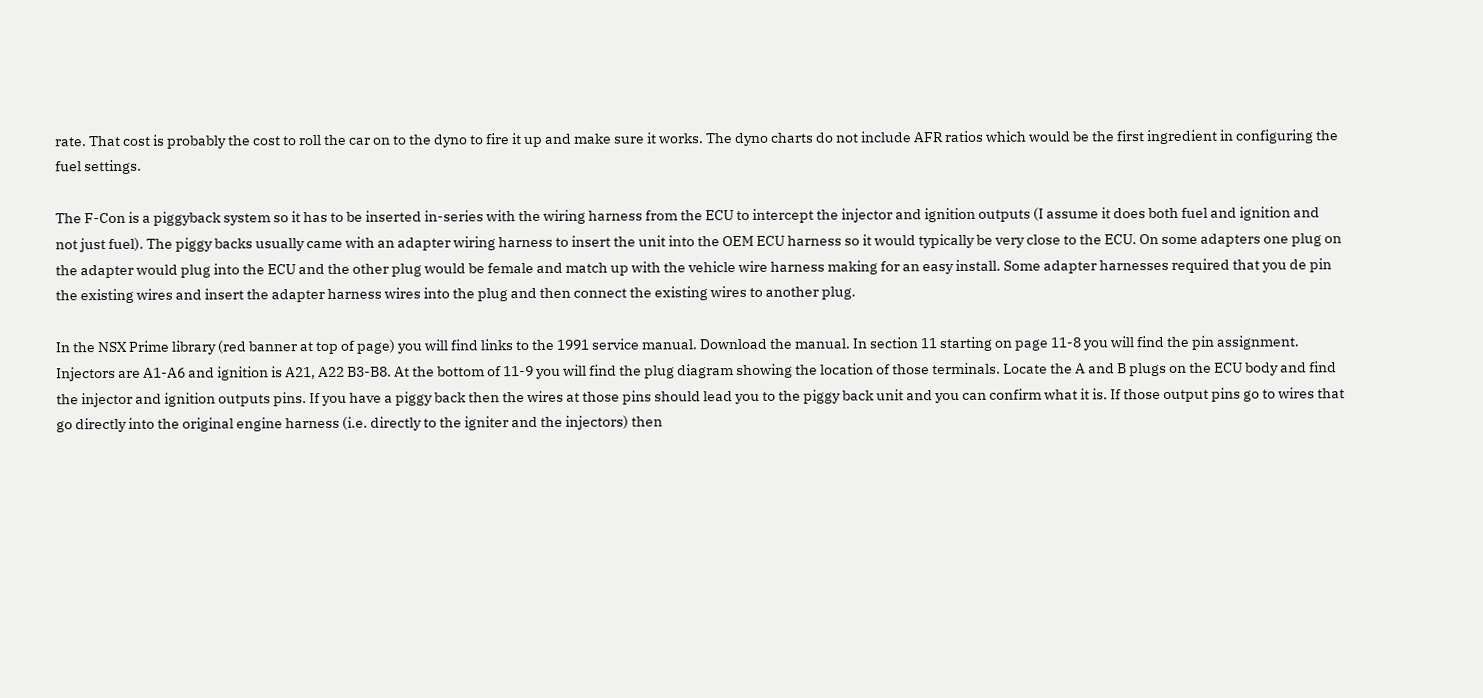rate. That cost is probably the cost to roll the car on to the dyno to fire it up and make sure it works. The dyno charts do not include AFR ratios which would be the first ingredient in configuring the fuel settings.

The F-Con is a piggyback system so it has to be inserted in-series with the wiring harness from the ECU to intercept the injector and ignition outputs (I assume it does both fuel and ignition and not just fuel). The piggy backs usually came with an adapter wiring harness to insert the unit into the OEM ECU harness so it would typically be very close to the ECU. On some adapters one plug on the adapter would plug into the ECU and the other plug would be female and match up with the vehicle wire harness making for an easy install. Some adapter harnesses required that you de pin the existing wires and insert the adapter harness wires into the plug and then connect the existing wires to another plug.

In the NSX Prime library (red banner at top of page) you will find links to the 1991 service manual. Download the manual. In section 11 starting on page 11-8 you will find the pin assignment. Injectors are A1-A6 and ignition is A21, A22 B3-B8. At the bottom of 11-9 you will find the plug diagram showing the location of those terminals. Locate the A and B plugs on the ECU body and find the injector and ignition outputs pins. If you have a piggy back then the wires at those pins should lead you to the piggy back unit and you can confirm what it is. If those output pins go to wires that go directly into the original engine harness (i.e. directly to the igniter and the injectors) then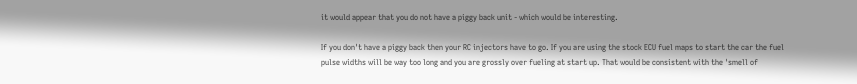it would appear that you do not have a piggy back unit - which would be interesting.

If you don't have a piggy back then your RC injectors have to go. If you are using the stock ECU fuel maps to start the car the fuel pulse widths will be way too long and you are grossly over fueling at start up. That would be consistent with the 'smell of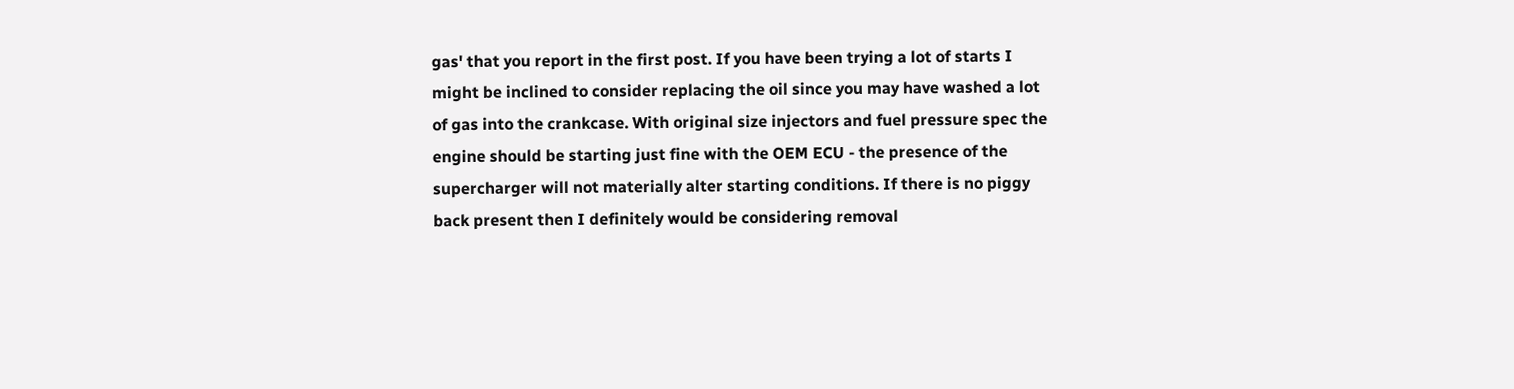gas' that you report in the first post. If you have been trying a lot of starts I might be inclined to consider replacing the oil since you may have washed a lot of gas into the crankcase. With original size injectors and fuel pressure spec the engine should be starting just fine with the OEM ECU - the presence of the supercharger will not materially alter starting conditions. If there is no piggy back present then I definitely would be considering removal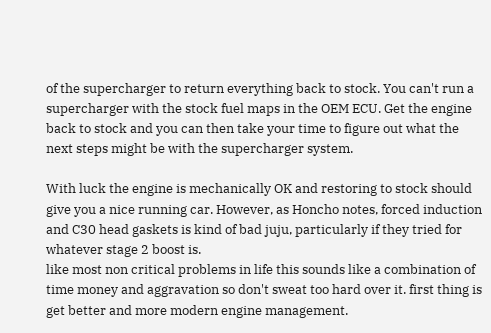of the supercharger to return everything back to stock. You can't run a supercharger with the stock fuel maps in the OEM ECU. Get the engine back to stock and you can then take your time to figure out what the next steps might be with the supercharger system.

With luck the engine is mechanically OK and restoring to stock should give you a nice running car. However, as Honcho notes, forced induction and C30 head gaskets is kind of bad juju, particularly if they tried for whatever stage 2 boost is.
like most non critical problems in life this sounds like a combination of time money and aggravation so don't sweat too hard over it. first thing is get better and more modern engine management.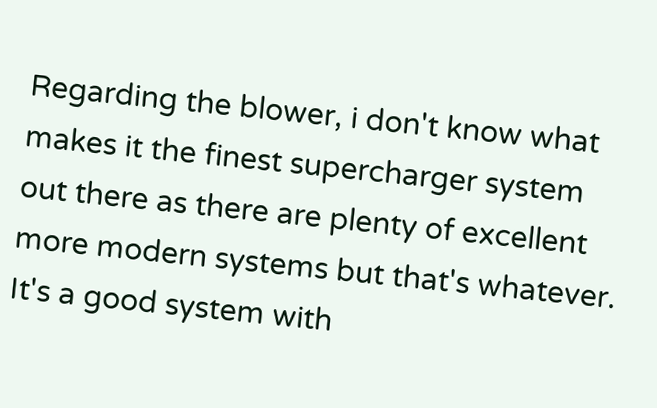Regarding the blower, i don't know what makes it the finest supercharger system out there as there are plenty of excellent more modern systems but that's whatever. It's a good system with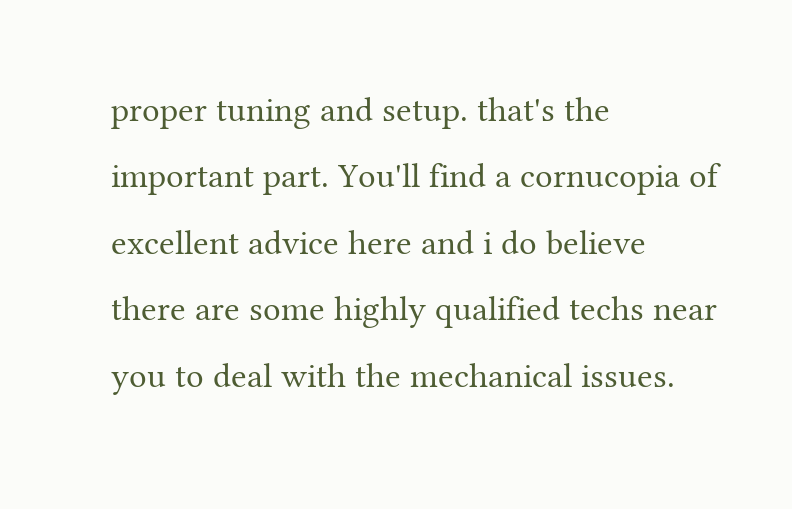proper tuning and setup. that's the important part. You'll find a cornucopia of excellent advice here and i do believe there are some highly qualified techs near you to deal with the mechanical issues.